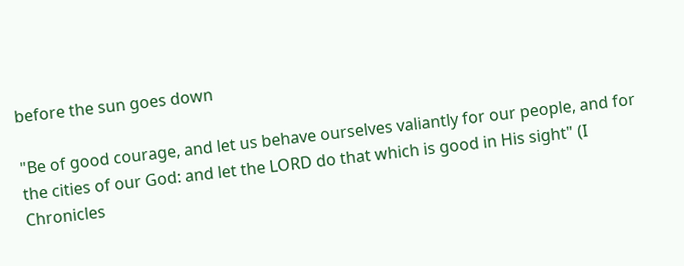before the sun goes down

"Be of good courage, and let us behave ourselves valiantly for our people, and for the cities of our God: and let the LORD do that which is good in His sight" (I Chronicles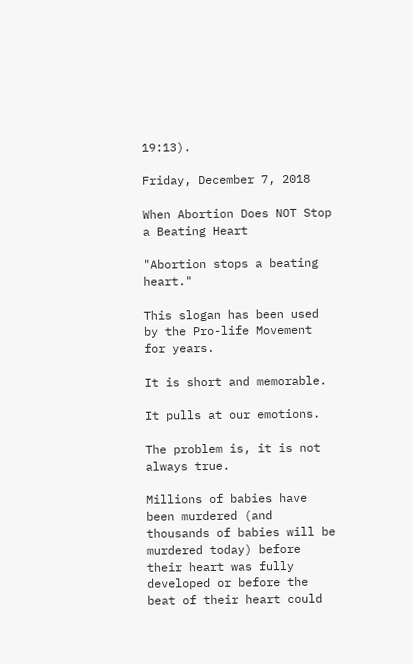19:13).

Friday, December 7, 2018

When Abortion Does NOT Stop a Beating Heart

"Abortion stops a beating heart."

This slogan has been used by the Pro-life Movement for years.

It is short and memorable.

It pulls at our emotions.

The problem is, it is not always true.

Millions of babies have been murdered (and thousands of babies will be murdered today) before their heart was fully developed or before the beat of their heart could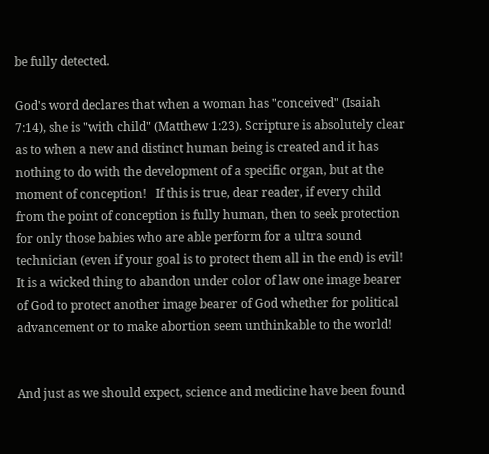be fully detected.

God's word declares that when a woman has "conceived" (Isaiah 7:14), she is "with child" (Matthew 1:23). Scripture is absolutely clear as to when a new and distinct human being is created and it has nothing to do with the development of a specific organ, but at the moment of conception!   If this is true, dear reader, if every child from the point of conception is fully human, then to seek protection for only those babies who are able perform for a ultra sound technician (even if your goal is to protect them all in the end) is evil!  It is a wicked thing to abandon under color of law one image bearer of God to protect another image bearer of God whether for political advancement or to make abortion seem unthinkable to the world!


And just as we should expect, science and medicine have been found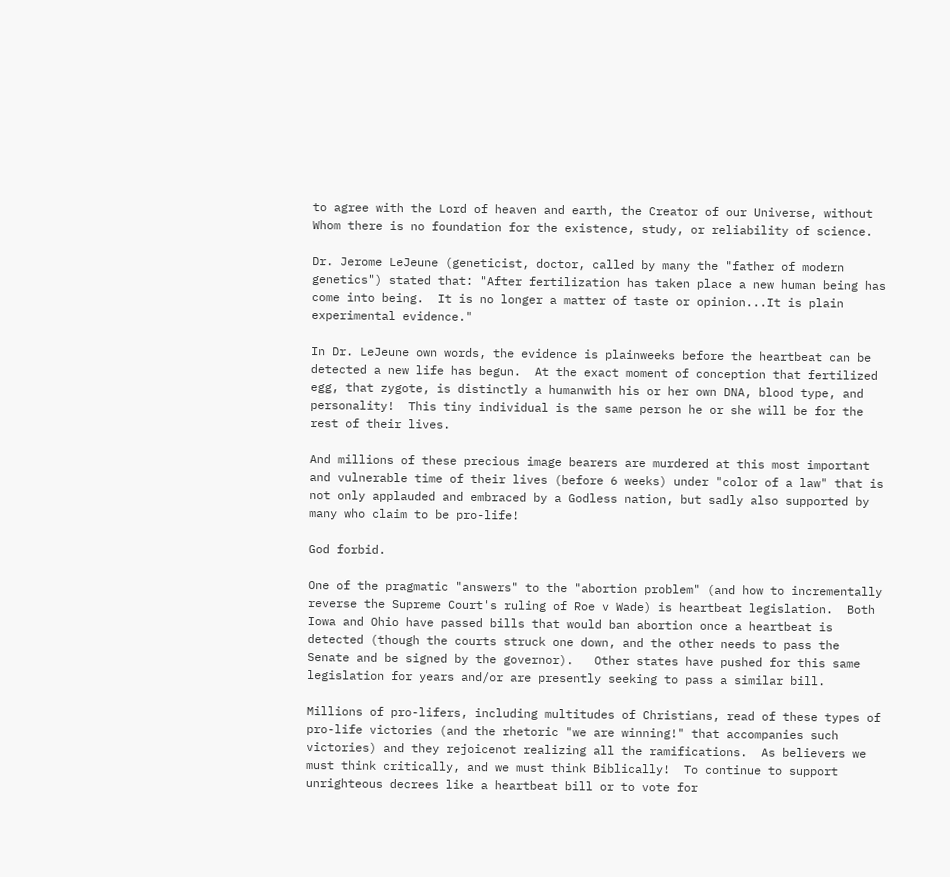to agree with the Lord of heaven and earth, the Creator of our Universe, without Whom there is no foundation for the existence, study, or reliability of science.

Dr. Jerome LeJeune (geneticist, doctor, called by many the "father of modern genetics") stated that: "After fertilization has taken place a new human being has come into being.  It is no longer a matter of taste or opinion...It is plain experimental evidence."

In Dr. LeJeune own words, the evidence is plainweeks before the heartbeat can be detected a new life has begun.  At the exact moment of conception that fertilized egg, that zygote, is distinctly a humanwith his or her own DNA, blood type, and personality!  This tiny individual is the same person he or she will be for the rest of their lives.

And millions of these precious image bearers are murdered at this most important and vulnerable time of their lives (before 6 weeks) under "color of a law" that is not only applauded and embraced by a Godless nation, but sadly also supported by many who claim to be pro-life!

God forbid.

One of the pragmatic "answers" to the "abortion problem" (and how to incrementally reverse the Supreme Court's ruling of Roe v Wade) is heartbeat legislation.  Both Iowa and Ohio have passed bills that would ban abortion once a heartbeat is detected (though the courts struck one down, and the other needs to pass the Senate and be signed by the governor).   Other states have pushed for this same legislation for years and/or are presently seeking to pass a similar bill.

Millions of pro-lifers, including multitudes of Christians, read of these types of pro-life victories (and the rhetoric "we are winning!" that accompanies such victories) and they rejoicenot realizing all the ramifications.  As believers we must think critically, and we must think Biblically!  To continue to support unrighteous decrees like a heartbeat bill or to vote for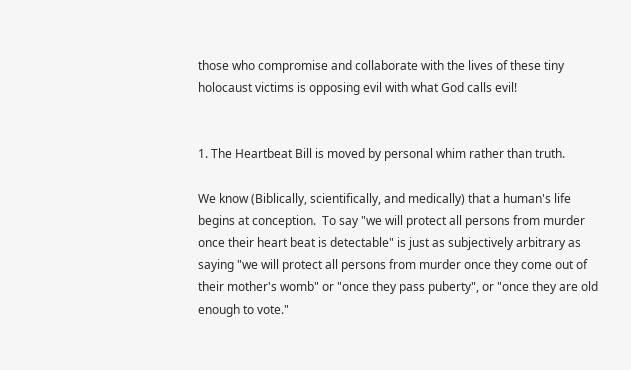those who compromise and collaborate with the lives of these tiny holocaust victims is opposing evil with what God calls evil!


1. The Heartbeat Bill is moved by personal whim rather than truth.

We know (Biblically, scientifically, and medically) that a human's life begins at conception.  To say "we will protect all persons from murder once their heart beat is detectable" is just as subjectively arbitrary as saying "we will protect all persons from murder once they come out of their mother's womb" or "once they pass puberty", or "once they are old enough to vote."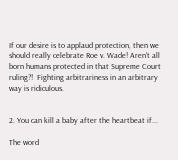If our desire is to applaud protection, then we should really celebrate Roe v. Wade! Aren't all born humans protected in that Supreme Court ruling?!  Fighting arbitrariness in an arbitrary way is ridiculous.


2. You can kill a baby after the heartbeat if...

The word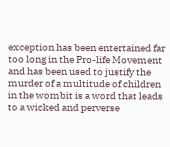exception has been entertained far too long in the Pro-life Movement and has been used to justify the murder of a multitude of children in the wombit is a word that leads to a wicked and perverse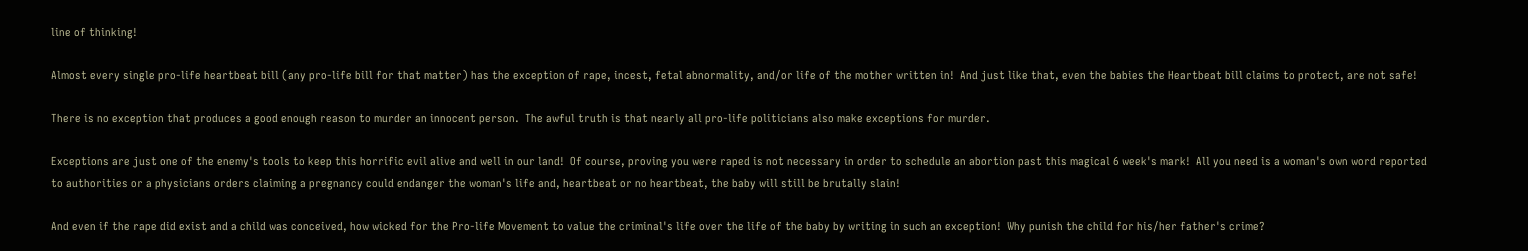line of thinking!

Almost every single pro-life heartbeat bill (any pro-life bill for that matter) has the exception of rape, incest, fetal abnormality, and/or life of the mother written in!  And just like that, even the babies the Heartbeat bill claims to protect, are not safe!

There is no exception that produces a good enough reason to murder an innocent person.  The awful truth is that nearly all pro-life politicians also make exceptions for murder.

Exceptions are just one of the enemy's tools to keep this horrific evil alive and well in our land!  Of course, proving you were raped is not necessary in order to schedule an abortion past this magical 6 week's mark!  All you need is a woman's own word reported to authorities or a physicians orders claiming a pregnancy could endanger the woman's life and, heartbeat or no heartbeat, the baby will still be brutally slain!

And even if the rape did exist and a child was conceived, how wicked for the Pro-life Movement to value the criminal's life over the life of the baby by writing in such an exception!  Why punish the child for his/her father's crime?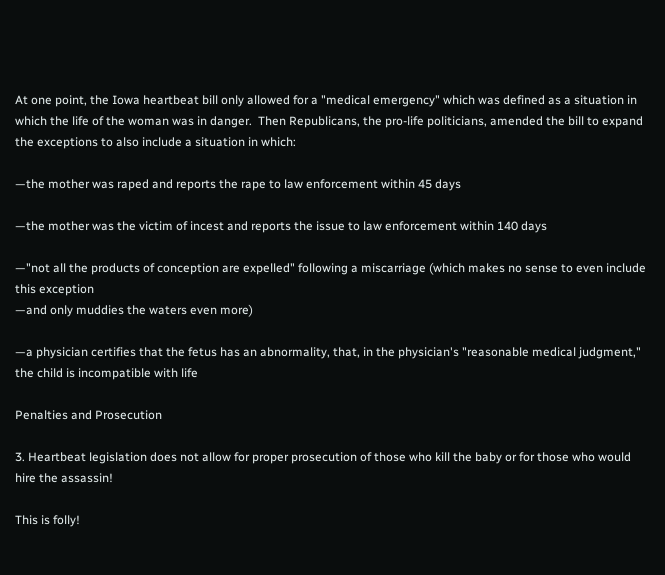At one point, the Iowa heartbeat bill only allowed for a "medical emergency" which was defined as a situation in which the life of the woman was in danger.  Then Republicans, the pro-life politicians, amended the bill to expand the exceptions to also include a situation in which:

—the mother was raped and reports the rape to law enforcement within 45 days

—the mother was the victim of incest and reports the issue to law enforcement within 140 days

—"not all the products of conception are expelled" following a miscarriage (which makes no sense to even include this exception
—and only muddies the waters even more)

—a physician certifies that the fetus has an abnormality, that, in the physician's "reasonable medical judgment," the child is incompatible with life

Penalties and Prosecution

3. Heartbeat legislation does not allow for proper prosecution of those who kill the baby or for those who would hire the assassin!

This is folly!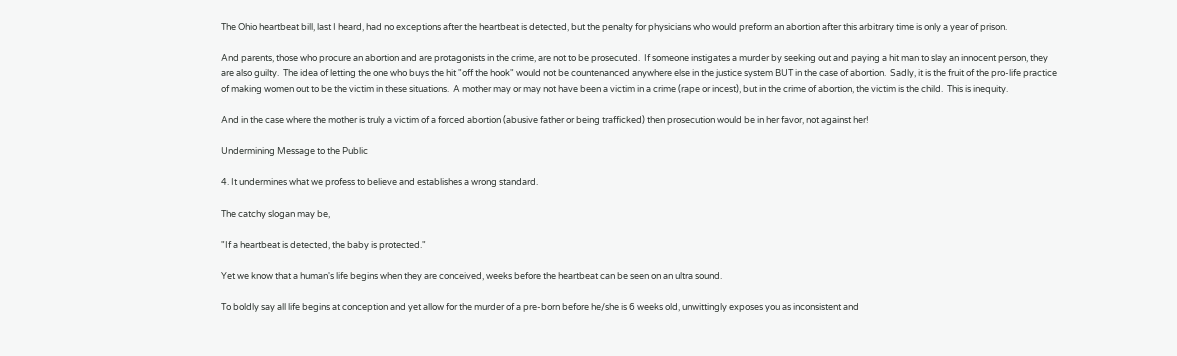The Ohio heartbeat bill, last I heard, had no exceptions after the heartbeat is detected, but the penalty for physicians who would preform an abortion after this arbitrary time is only a year of prison.

And parents, those who procure an abortion and are protagonists in the crime, are not to be prosecuted.  If someone instigates a murder by seeking out and paying a hit man to slay an innocent person, they are also guilty.  The idea of letting the one who buys the hit "off the hook" would not be countenanced anywhere else in the justice system BUT in the case of abortion.  Sadly, it is the fruit of the pro-life practice of making women out to be the victim in these situations.  A mother may or may not have been a victim in a crime (rape or incest), but in the crime of abortion, the victim is the child.  This is inequity.

And in the case where the mother is truly a victim of a forced abortion (abusive father or being trafficked) then prosecution would be in her favor, not against her!

Undermining Message to the Public

4. It undermines what we profess to believe and establishes a wrong standard.

The catchy slogan may be,

"If a heartbeat is detected, the baby is protected."

Yet we know that a human's life begins when they are conceived, weeks before the heartbeat can be seen on an ultra sound.

To boldly say all life begins at conception and yet allow for the murder of a pre-born before he/she is 6 weeks old, unwittingly exposes you as inconsistent and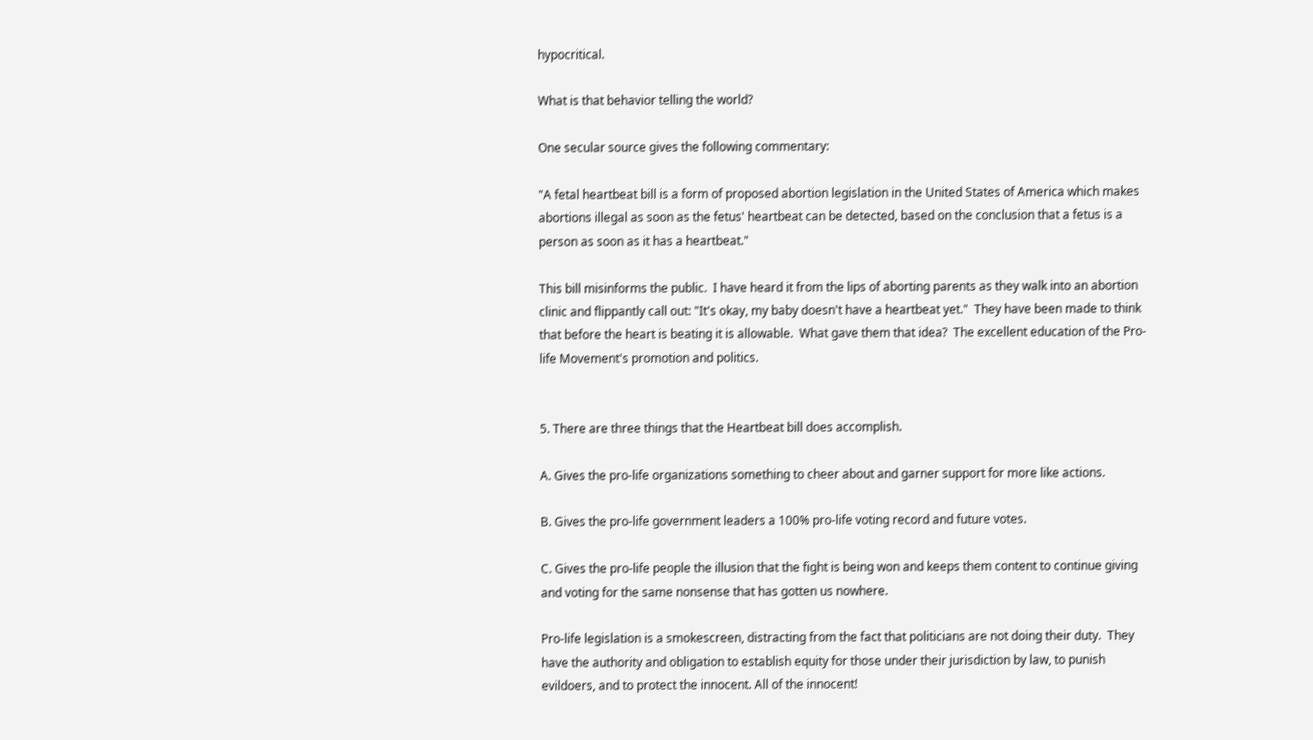hypocritical.

What is that behavior telling the world?

One secular source gives the following commentary:

"A fetal heartbeat bill is a form of proposed abortion legislation in the United States of America which makes abortions illegal as soon as the fetus' heartbeat can be detected, based on the conclusion that a fetus is a person as soon as it has a heartbeat."

This bill misinforms the public.  I have heard it from the lips of aborting parents as they walk into an abortion clinic and flippantly call out: "It's okay, my baby doesn't have a heartbeat yet."  They have been made to think that before the heart is beating it is allowable.  What gave them that idea?  The excellent education of the Pro-life Movement's promotion and politics.


5. There are three things that the Heartbeat bill does accomplish.

A. Gives the pro-life organizations something to cheer about and garner support for more like actions.

B. Gives the pro-life government leaders a 100% pro-life voting record and future votes.

C. Gives the pro-life people the illusion that the fight is being won and keeps them content to continue giving and voting for the same nonsense that has gotten us nowhere.

Pro-life legislation is a smokescreen, distracting from the fact that politicians are not doing their duty.  They have the authority and obligation to establish equity for those under their jurisdiction by law, to punish evildoers, and to protect the innocent. All of the innocent!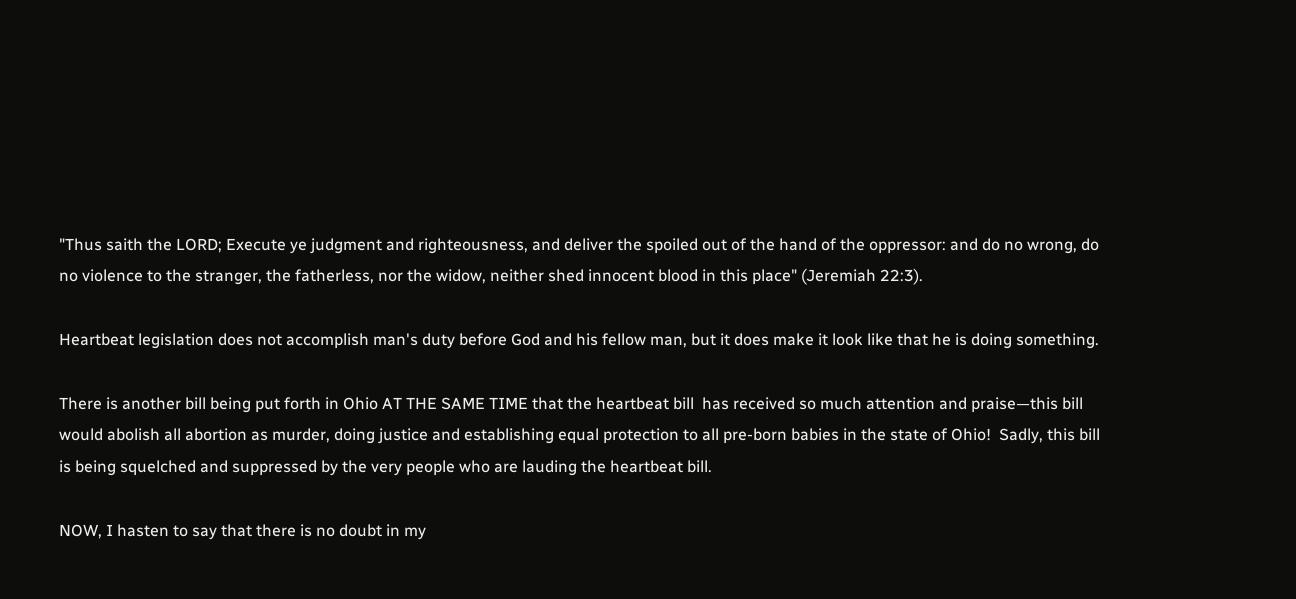"Thus saith the LORD; Execute ye judgment and righteousness, and deliver the spoiled out of the hand of the oppressor: and do no wrong, do no violence to the stranger, the fatherless, nor the widow, neither shed innocent blood in this place" (Jeremiah 22:3).

Heartbeat legislation does not accomplish man's duty before God and his fellow man, but it does make it look like that he is doing something.

There is another bill being put forth in Ohio AT THE SAME TIME that the heartbeat bill  has received so much attention and praise—this bill would abolish all abortion as murder, doing justice and establishing equal protection to all pre-born babies in the state of Ohio!  Sadly, this bill is being squelched and suppressed by the very people who are lauding the heartbeat bill.

NOW, I hasten to say that there is no doubt in my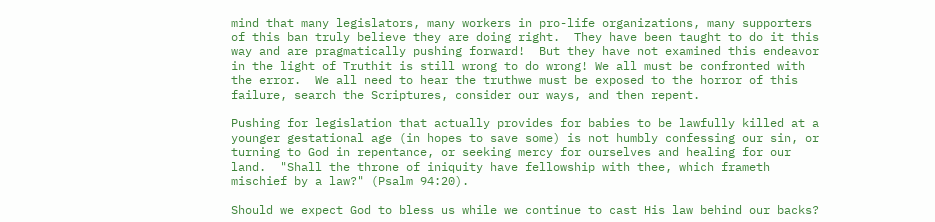mind that many legislators, many workers in pro-life organizations, many supporters of this ban truly believe they are doing right.  They have been taught to do it this way and are pragmatically pushing forward!  But they have not examined this endeavor in the light of Truthit is still wrong to do wrong! We all must be confronted with the error.  We all need to hear the truthwe must be exposed to the horror of this failure, search the Scriptures, consider our ways, and then repent.

Pushing for legislation that actually provides for babies to be lawfully killed at a younger gestational age (in hopes to save some) is not humbly confessing our sin, or turning to God in repentance, or seeking mercy for ourselves and healing for our land.  "Shall the throne of iniquity have fellowship with thee, which frameth mischief by a law?" (Psalm 94:20).

Should we expect God to bless us while we continue to cast His law behind our backs?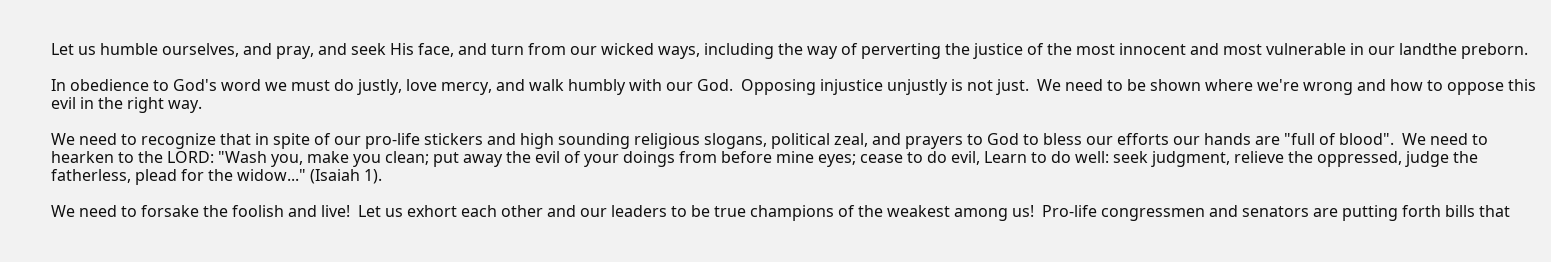Let us humble ourselves, and pray, and seek His face, and turn from our wicked ways, including the way of perverting the justice of the most innocent and most vulnerable in our landthe preborn.

In obedience to God's word we must do justly, love mercy, and walk humbly with our God.  Opposing injustice unjustly is not just.  We need to be shown where we're wrong and how to oppose this evil in the right way.

We need to recognize that in spite of our pro-life stickers and high sounding religious slogans, political zeal, and prayers to God to bless our efforts our hands are "full of blood".  We need to hearken to the LORD: "Wash you, make you clean; put away the evil of your doings from before mine eyes; cease to do evil, Learn to do well: seek judgment, relieve the oppressed, judge the fatherless, plead for the widow..." (Isaiah 1).

We need to forsake the foolish and live!  Let us exhort each other and our leaders to be true champions of the weakest among us!  Pro-life congressmen and senators are putting forth bills that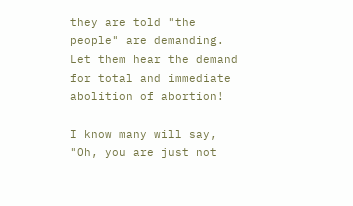they are told "the people" are demanding.  Let them hear the demand for total and immediate abolition of abortion!

I know many will say, "Oh, you are just not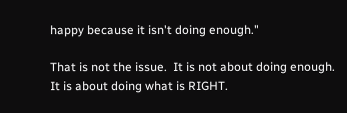happy because it isn't doing enough."

That is not the issue.  It is not about doing enough.  It is about doing what is RIGHT.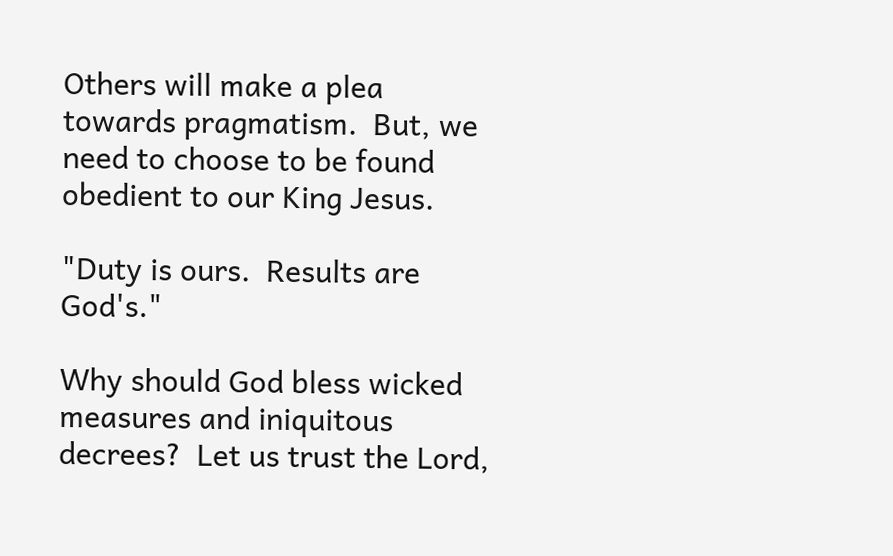Others will make a plea towards pragmatism.  But, we need to choose to be found obedient to our King Jesus.

"Duty is ours.  Results are God's."

Why should God bless wicked measures and iniquitous decrees?  Let us trust the Lord,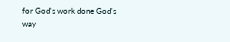for God's work done God's way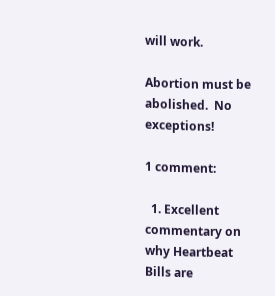will work.

Abortion must be abolished.  No exceptions!

1 comment:

  1. Excellent commentary on why Heartbeat Bills are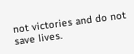not victories and do not save lives.